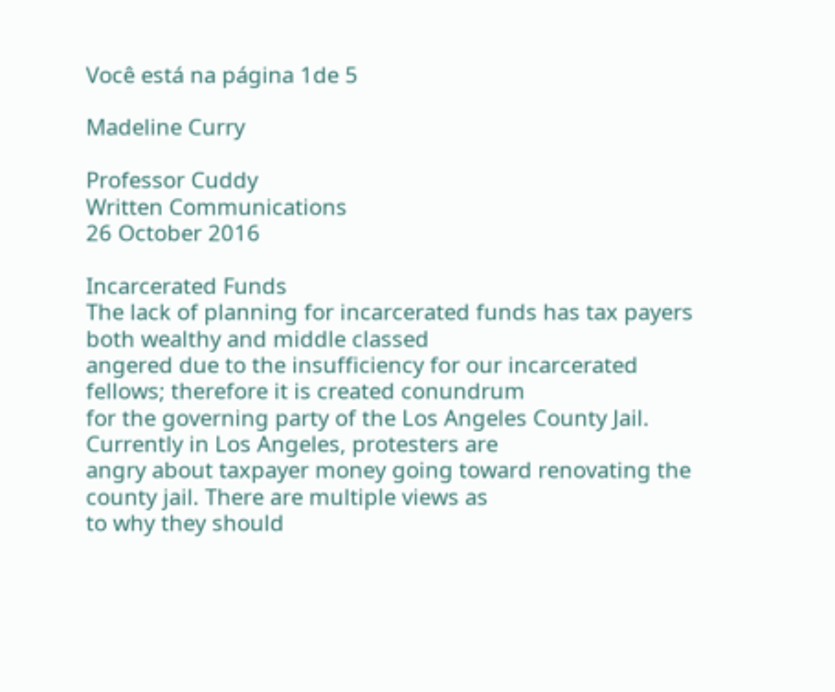Você está na página 1de 5

Madeline Curry

Professor Cuddy
Written Communications
26 October 2016

Incarcerated Funds
The lack of planning for incarcerated funds has tax payers both wealthy and middle classed
angered due to the insufficiency for our incarcerated fellows; therefore it is created conundrum
for the governing party of the Los Angeles County Jail. Currently in Los Angeles, protesters are
angry about taxpayer money going toward renovating the county jail. There are multiple views as
to why they should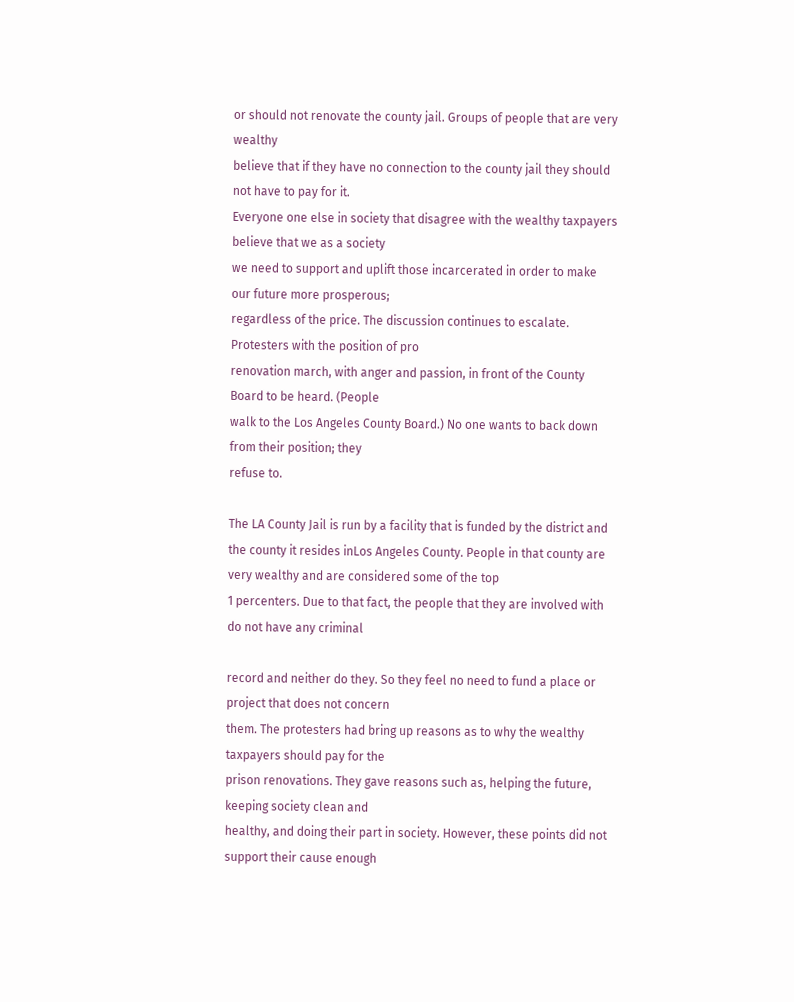or should not renovate the county jail. Groups of people that are very wealthy
believe that if they have no connection to the county jail they should not have to pay for it.
Everyone one else in society that disagree with the wealthy taxpayers believe that we as a society
we need to support and uplift those incarcerated in order to make our future more prosperous;
regardless of the price. The discussion continues to escalate. Protesters with the position of pro
renovation march, with anger and passion, in front of the County Board to be heard. (People
walk to the Los Angeles County Board.) No one wants to back down from their position; they
refuse to.

The LA County Jail is run by a facility that is funded by the district and the county it resides inLos Angeles County. People in that county are very wealthy and are considered some of the top
1 percenters. Due to that fact, the people that they are involved with do not have any criminal

record and neither do they. So they feel no need to fund a place or project that does not concern
them. The protesters had bring up reasons as to why the wealthy taxpayers should pay for the
prison renovations. They gave reasons such as, helping the future, keeping society clean and
healthy, and doing their part in society. However, these points did not support their cause enough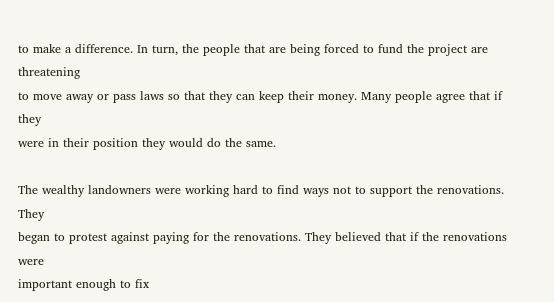to make a difference. In turn, the people that are being forced to fund the project are threatening
to move away or pass laws so that they can keep their money. Many people agree that if they
were in their position they would do the same.

The wealthy landowners were working hard to find ways not to support the renovations. They
began to protest against paying for the renovations. They believed that if the renovations were
important enough to fix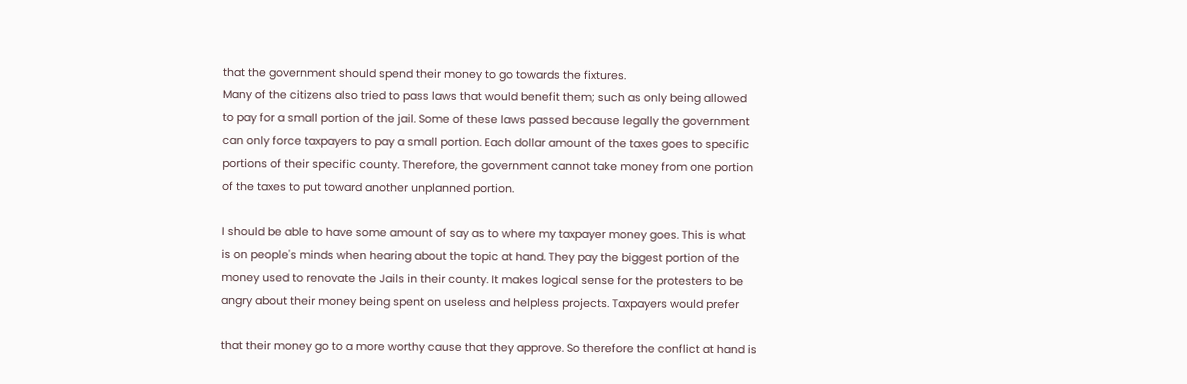that the government should spend their money to go towards the fixtures.
Many of the citizens also tried to pass laws that would benefit them; such as only being allowed
to pay for a small portion of the jail. Some of these laws passed because legally the government
can only force taxpayers to pay a small portion. Each dollar amount of the taxes goes to specific
portions of their specific county. Therefore, the government cannot take money from one portion
of the taxes to put toward another unplanned portion.

I should be able to have some amount of say as to where my taxpayer money goes. This is what
is on people's minds when hearing about the topic at hand. They pay the biggest portion of the
money used to renovate the Jails in their county. It makes logical sense for the protesters to be
angry about their money being spent on useless and helpless projects. Taxpayers would prefer

that their money go to a more worthy cause that they approve. So therefore the conflict at hand is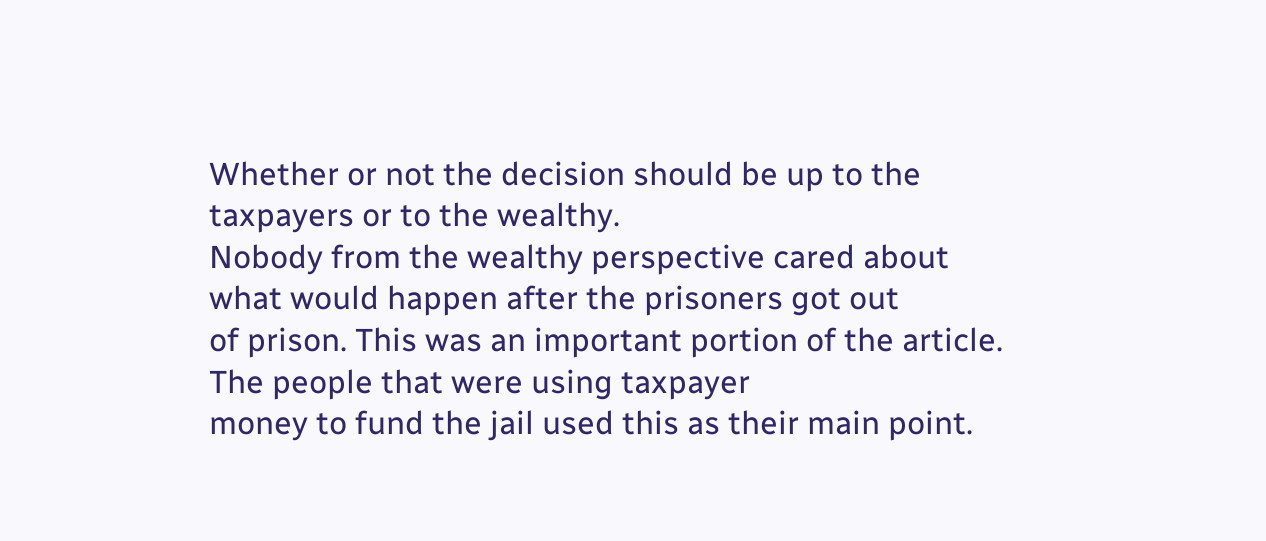Whether or not the decision should be up to the taxpayers or to the wealthy.
Nobody from the wealthy perspective cared about what would happen after the prisoners got out
of prison. This was an important portion of the article. The people that were using taxpayer
money to fund the jail used this as their main point.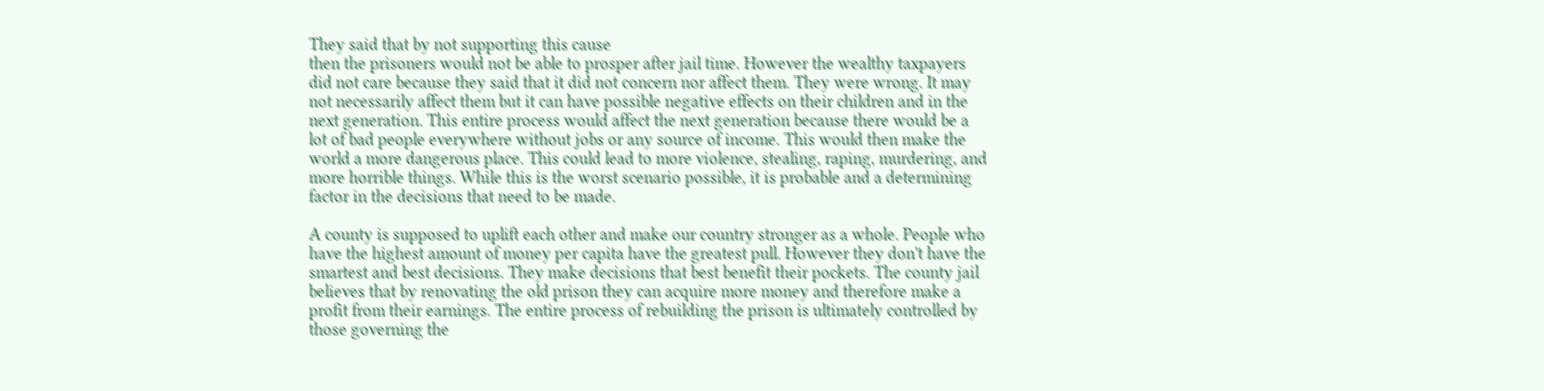They said that by not supporting this cause
then the prisoners would not be able to prosper after jail time. However the wealthy taxpayers
did not care because they said that it did not concern nor affect them. They were wrong. It may
not necessarily affect them but it can have possible negative effects on their children and in the
next generation. This entire process would affect the next generation because there would be a
lot of bad people everywhere without jobs or any source of income. This would then make the
world a more dangerous place. This could lead to more violence, stealing, raping, murdering, and
more horrible things. While this is the worst scenario possible, it is probable and a determining
factor in the decisions that need to be made.

A county is supposed to uplift each other and make our country stronger as a whole. People who
have the highest amount of money per capita have the greatest pull. However they don't have the
smartest and best decisions. They make decisions that best benefit their pockets. The county jail
believes that by renovating the old prison they can acquire more money and therefore make a
profit from their earnings. The entire process of rebuilding the prison is ultimately controlled by
those governing the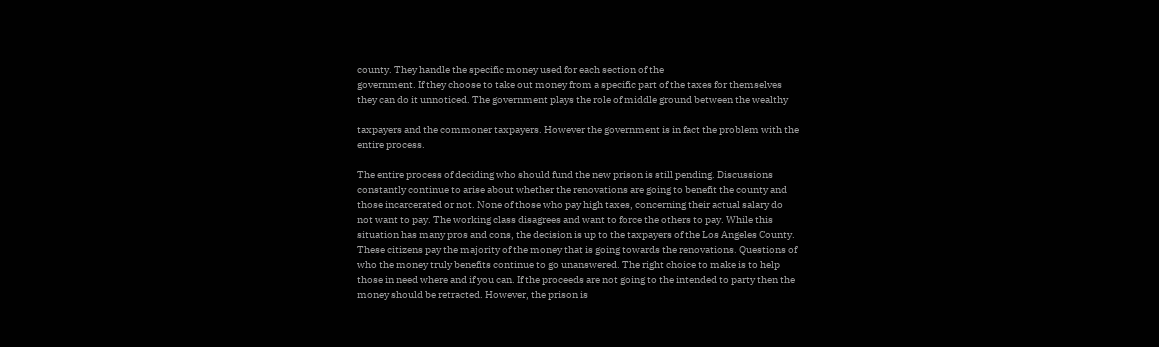county. They handle the specific money used for each section of the
government. If they choose to take out money from a specific part of the taxes for themselves
they can do it unnoticed. The government plays the role of middle ground between the wealthy

taxpayers and the commoner taxpayers. However the government is in fact the problem with the
entire process.

The entire process of deciding who should fund the new prison is still pending. Discussions
constantly continue to arise about whether the renovations are going to benefit the county and
those incarcerated or not. None of those who pay high taxes, concerning their actual salary do
not want to pay. The working class disagrees and want to force the others to pay. While this
situation has many pros and cons, the decision is up to the taxpayers of the Los Angeles County.
These citizens pay the majority of the money that is going towards the renovations. Questions of
who the money truly benefits continue to go unanswered. The right choice to make is to help
those in need where and if you can. If the proceeds are not going to the intended to party then the
money should be retracted. However, the prison is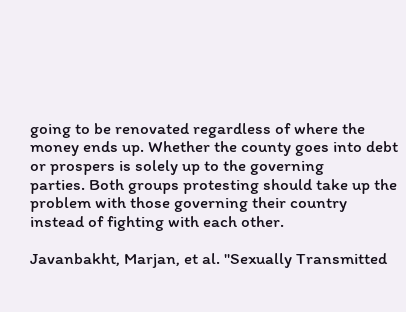going to be renovated regardless of where the
money ends up. Whether the county goes into debt or prospers is solely up to the governing
parties. Both groups protesting should take up the problem with those governing their country
instead of fighting with each other.

Javanbakht, Marjan, et al. "Sexually Transmitted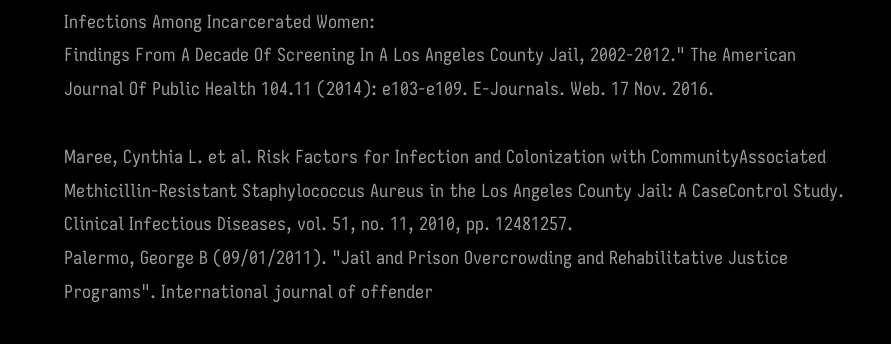Infections Among Incarcerated Women:
Findings From A Decade Of Screening In A Los Angeles County Jail, 2002-2012." The American
Journal Of Public Health 104.11 (2014): e103-e109. E-Journals. Web. 17 Nov. 2016.

Maree, Cynthia L. et al. Risk Factors for Infection and Colonization with CommunityAssociated Methicillin-Resistant Staphylococcus Aureus in the Los Angeles County Jail: A CaseControl Study. Clinical Infectious Diseases, vol. 51, no. 11, 2010, pp. 12481257.
Palermo, George B (09/01/2011). "Jail and Prison Overcrowding and Rehabilitative Justice
Programs". International journal of offender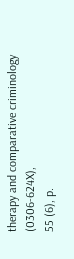therapy and comparative criminology (0306-624X),
55 (6), p.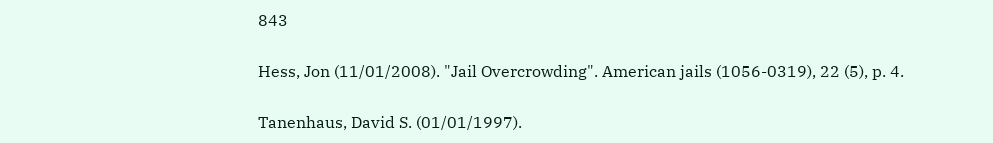843

Hess, Jon (11/01/2008). "Jail Overcrowding". American jails (1056-0319), 22 (5), p. 4.

Tanenhaus, David S. (01/01/1997).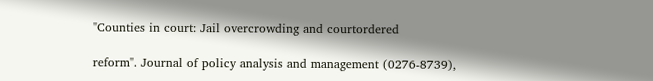"Counties in court: Jail overcrowding and courtordered

reform". Journal of policy analysis and management (0276-8739),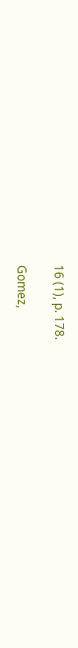16 (1), p. 178.

Gomez,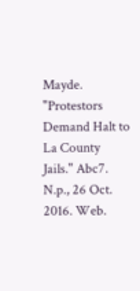Mayde. "Protestors Demand Halt to La County Jails." Abc7. N.p., 26 Oct. 2016. Web.